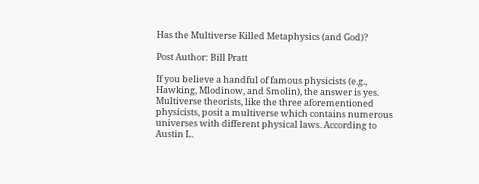Has the Multiverse Killed Metaphysics (and God)?

Post Author: Bill Pratt

If you believe a handful of famous physicists (e.g., Hawking, Mlodinow, and Smolin), the answer is yes. Multiverse theorists, like the three aforementioned physicists, posit a multiverse which contains numerous universes with different physical laws. According to Austin L.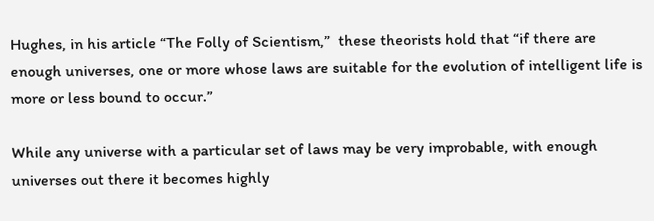Hughes, in his article “The Folly of Scientism,”  these theorists hold that “if there are enough universes, one or more whose laws are suitable for the evolution of intelligent life is more or less bound to occur.”

While any universe with a particular set of laws may be very improbable, with enough universes out there it becomes highly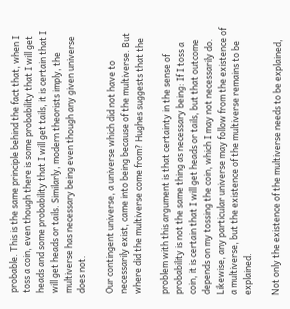probable. This is the same principle behind the fact that, when I toss a coin, even though there is some probability that I will get heads and some probability that I will get tails, it is certain that I will get heads or tails. Similarly, modern theorists imply, the multiverse has necessary being even though any given universe does not.

Our contingent universe, a universe which did not have to necessarily exist, came into being because of the multiverse. But where did the multiverse come from? Hughes suggests that the

problem with this argument is that certainty in the sense of probability is not the same thing as necessary being: If I toss a coin, it is certain that I will get heads or tails, but that outcome depends on my tossing the coin, which I may not necessarily do. Likewise, any particular universe may follow from the existence of a multiverse, but the existence of the multiverse remains to be explained.

Not only the existence of the multiverse needs to be explained,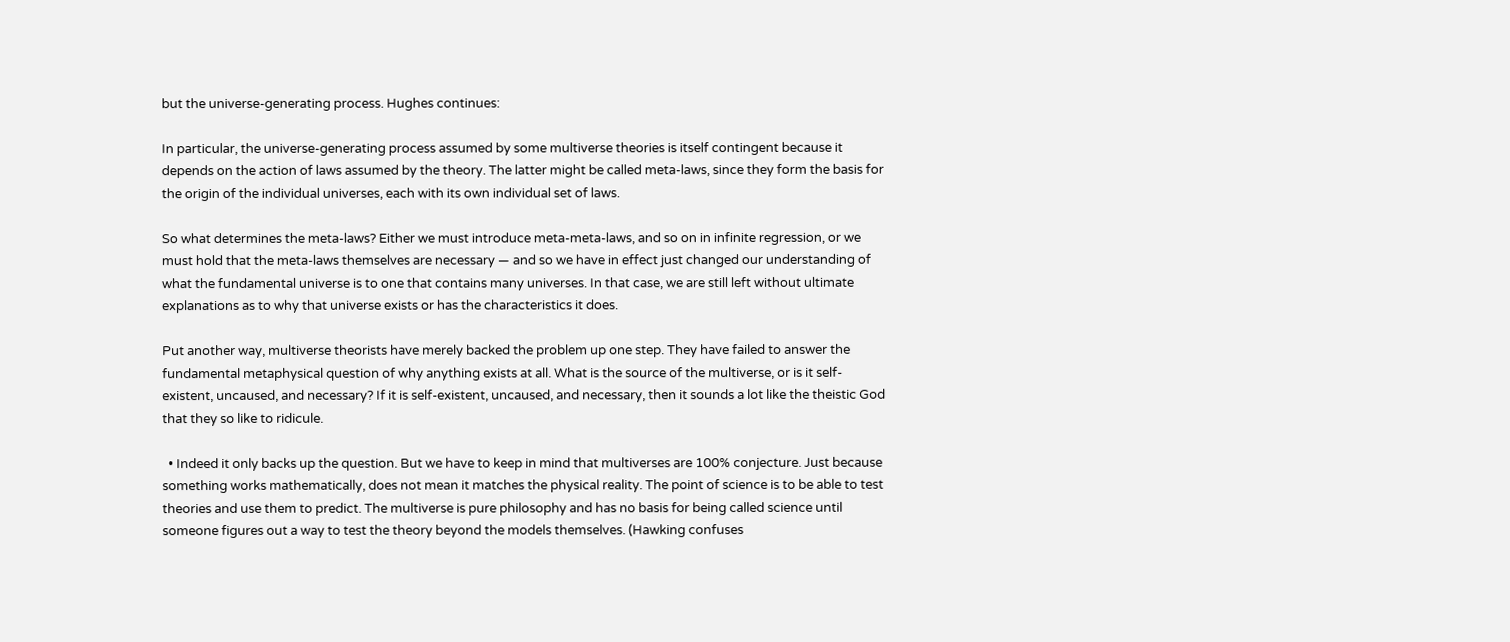but the universe-generating process. Hughes continues:

In particular, the universe-generating process assumed by some multiverse theories is itself contingent because it depends on the action of laws assumed by the theory. The latter might be called meta-laws, since they form the basis for the origin of the individual universes, each with its own individual set of laws.

So what determines the meta-laws? Either we must introduce meta-meta-laws, and so on in infinite regression, or we must hold that the meta-laws themselves are necessary — and so we have in effect just changed our understanding of what the fundamental universe is to one that contains many universes. In that case, we are still left without ultimate explanations as to why that universe exists or has the characteristics it does.

Put another way, multiverse theorists have merely backed the problem up one step. They have failed to answer the fundamental metaphysical question of why anything exists at all. What is the source of the multiverse, or is it self-existent, uncaused, and necessary? If it is self-existent, uncaused, and necessary, then it sounds a lot like the theistic God that they so like to ridicule.

  • Indeed it only backs up the question. But we have to keep in mind that multiverses are 100% conjecture. Just because something works mathematically, does not mean it matches the physical reality. The point of science is to be able to test theories and use them to predict. The multiverse is pure philosophy and has no basis for being called science until someone figures out a way to test the theory beyond the models themselves. (Hawking confuses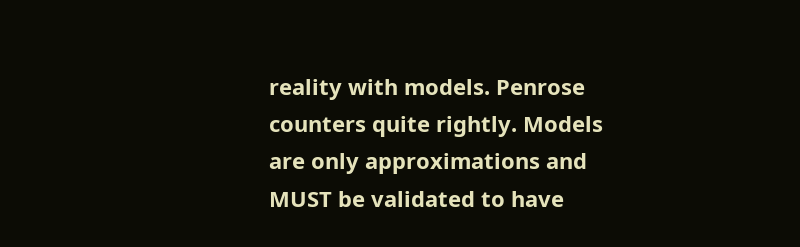reality with models. Penrose counters quite rightly. Models are only approximations and MUST be validated to have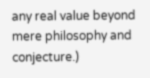any real value beyond mere philosophy and conjecture.)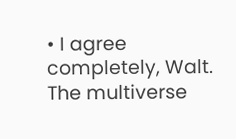• I agree completely, Walt. The multiverse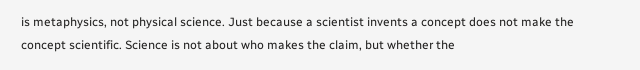is metaphysics, not physical science. Just because a scientist invents a concept does not make the concept scientific. Science is not about who makes the claim, but whether the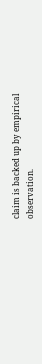claim is backed up by empirical observation.